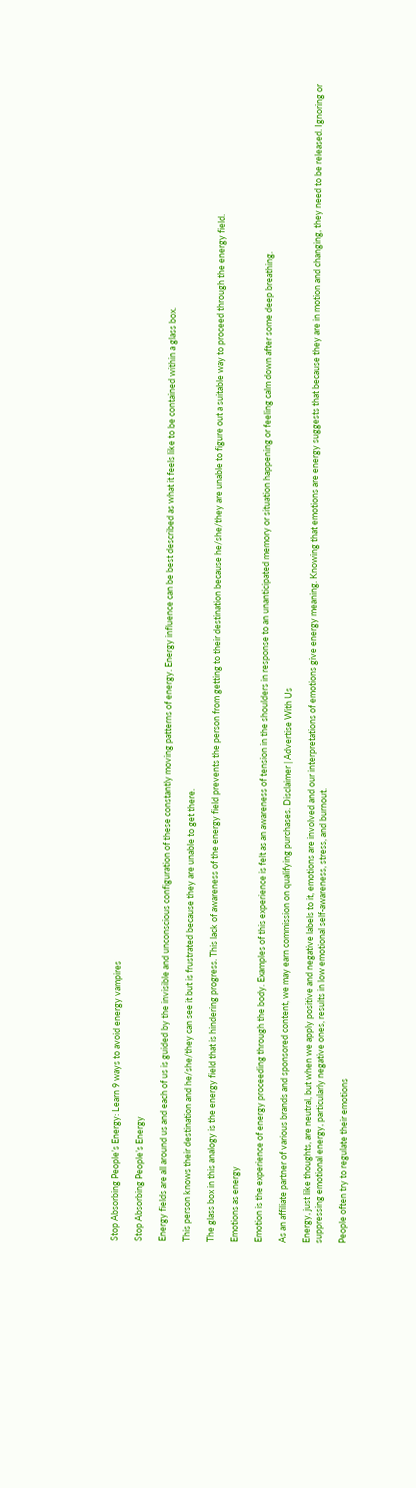Stop Absorbing People’s Energy: Learn 9 ways to avoid energy vampires

Stop Absorbing People’s Energy

Energy fields are all around us and each of us is guided by the invisible and unconscious configuration of these constantly moving patterns of energy. Energy influence can be best described as what it feels like to be contained within a glass box.

This person knows their destination and he/she/they can see it but is frustrated because they are unable to get there.

The glass box in this analogy is the energy field that is hindering progress. This lack of awareness of the energy field prevents the person from getting to their destination because he/she/they are unable to figure out a suitable way to proceed through the energy field.

Emotions as energy

Emotion is the experience of energy proceeding through the body. Examples of this experience is felt as an awareness of tension in the shoulders in response to an unanticipated memory or situation happening or feeling calm down after some deep breathing.

As an affiliate partner of various brands and sponsored content, we may earn commission on qualifying purchases. Disclaimer | Advertise With Us

Energy, just like thoughts, are neutral, but when we apply positive and negative labels to it, emotions are involved and our interpretations of emotions give energy meaning. Knowing that emotions are energy suggests that because they are in motion and changing, they need to be released. Ignoring or suppressing emotional energy, particularly negative ones, results in low emotional self-awareness, stress, and burnout.

People often try to regulate their emotions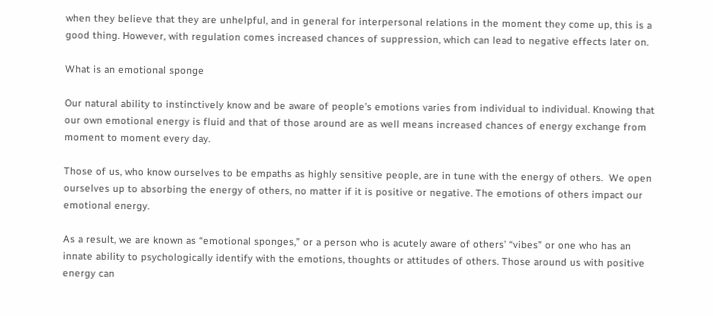when they believe that they are unhelpful, and in general for interpersonal relations in the moment they come up, this is a good thing. However, with regulation comes increased chances of suppression, which can lead to negative effects later on.

What is an emotional sponge

Our natural ability to instinctively know and be aware of people’s emotions varies from individual to individual. Knowing that our own emotional energy is fluid and that of those around are as well means increased chances of energy exchange from moment to moment every day.

Those of us, who know ourselves to be empaths as highly sensitive people, are in tune with the energy of others.  We open ourselves up to absorbing the energy of others, no matter if it is positive or negative. The emotions of others impact our emotional energy.

As a result, we are known as “emotional sponges,” or a person who is acutely aware of others’ “vibes” or one who has an innate ability to psychologically identify with the emotions, thoughts or attitudes of others. Those around us with positive energy can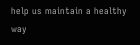help us maintain a healthy way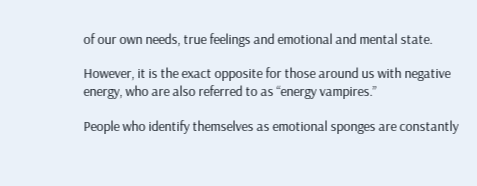of our own needs, true feelings and emotional and mental state.

However, it is the exact opposite for those around us with negative energy, who are also referred to as “energy vampires.”

People who identify themselves as emotional sponges are constantly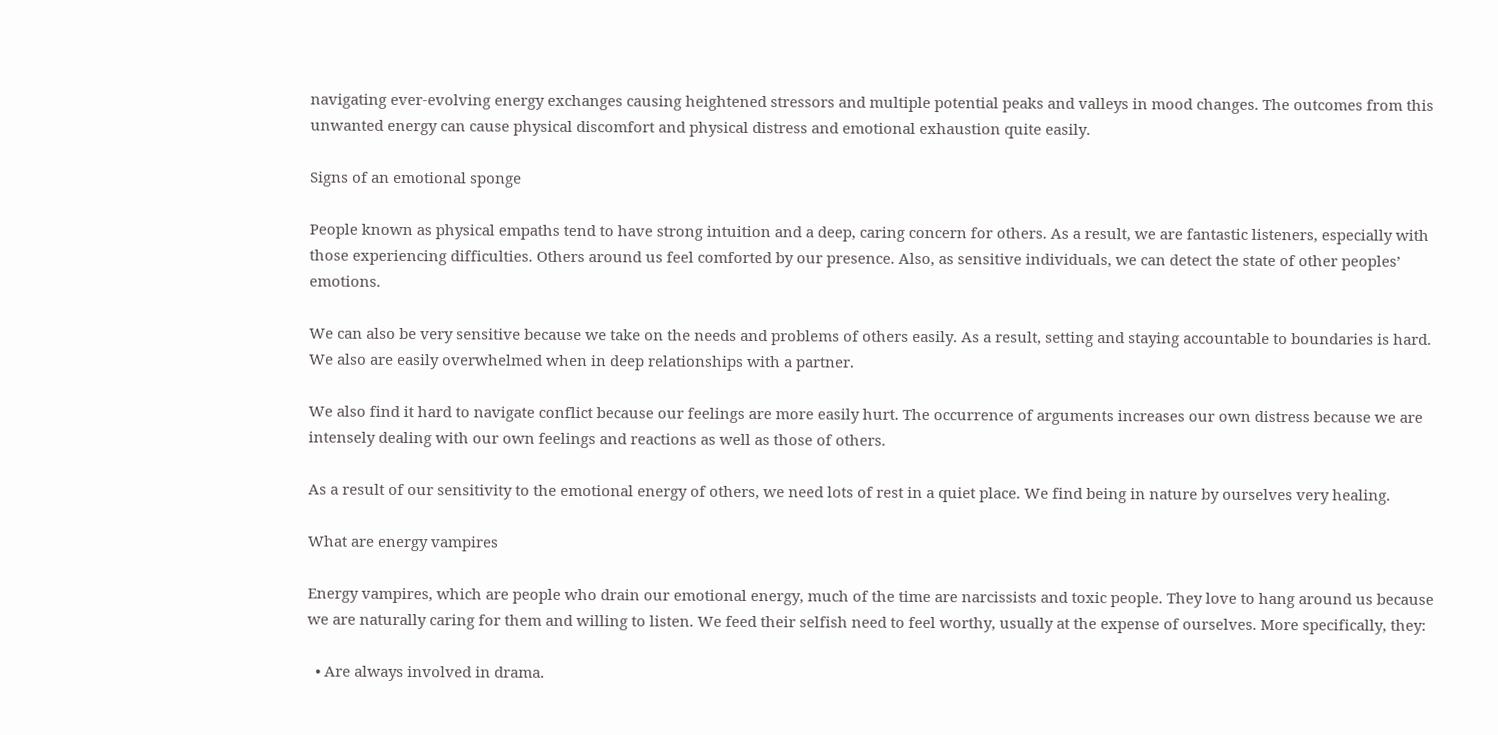navigating ever-evolving energy exchanges causing heightened stressors and multiple potential peaks and valleys in mood changes. The outcomes from this unwanted energy can cause physical discomfort and physical distress and emotional exhaustion quite easily.

Signs of an emotional sponge

People known as physical empaths tend to have strong intuition and a deep, caring concern for others. As a result, we are fantastic listeners, especially with those experiencing difficulties. Others around us feel comforted by our presence. Also, as sensitive individuals, we can detect the state of other peoples’ emotions.

We can also be very sensitive because we take on the needs and problems of others easily. As a result, setting and staying accountable to boundaries is hard. We also are easily overwhelmed when in deep relationships with a partner.

We also find it hard to navigate conflict because our feelings are more easily hurt. The occurrence of arguments increases our own distress because we are intensely dealing with our own feelings and reactions as well as those of others.

As a result of our sensitivity to the emotional energy of others, we need lots of rest in a quiet place. We find being in nature by ourselves very healing.

What are energy vampires

Energy vampires, which are people who drain our emotional energy, much of the time are narcissists and toxic people. They love to hang around us because we are naturally caring for them and willing to listen. We feed their selfish need to feel worthy, usually at the expense of ourselves. More specifically, they:

  • Are always involved in drama.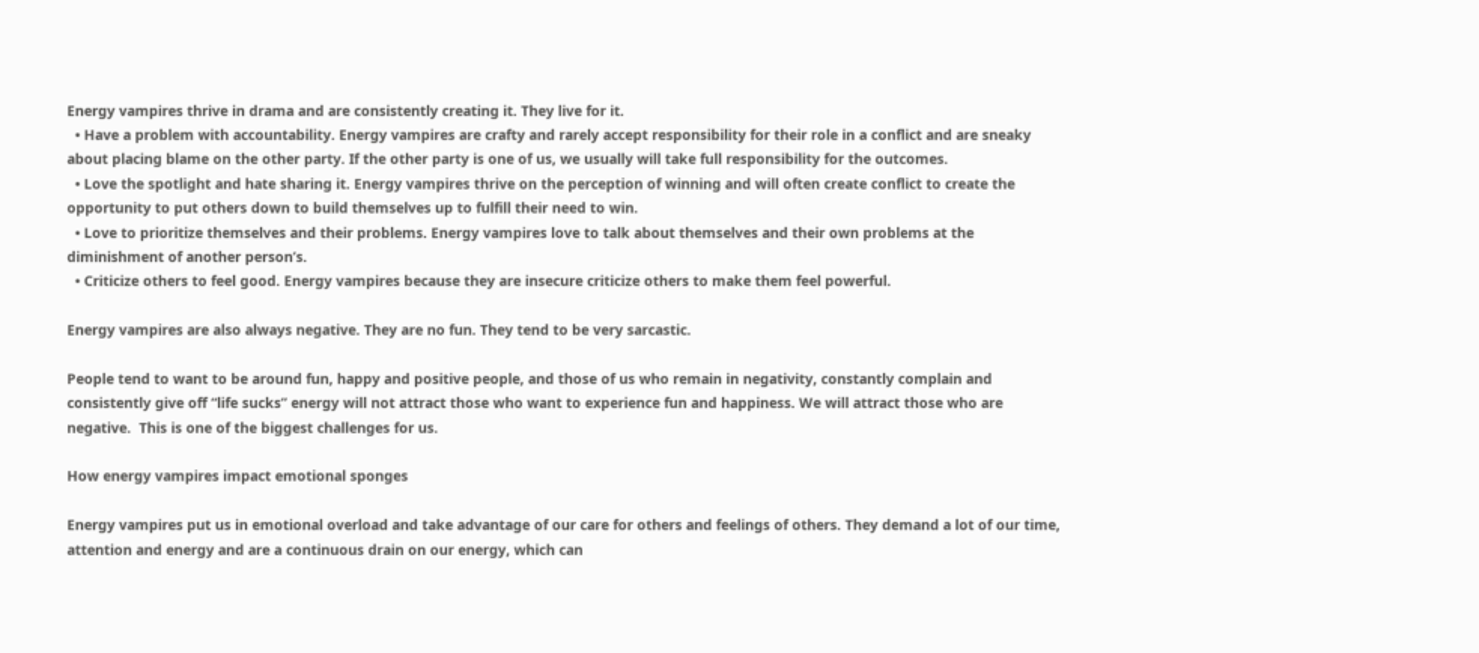Energy vampires thrive in drama and are consistently creating it. They live for it.
  • Have a problem with accountability. Energy vampires are crafty and rarely accept responsibility for their role in a conflict and are sneaky about placing blame on the other party. If the other party is one of us, we usually will take full responsibility for the outcomes.
  • Love the spotlight and hate sharing it. Energy vampires thrive on the perception of winning and will often create conflict to create the opportunity to put others down to build themselves up to fulfill their need to win.
  • Love to prioritize themselves and their problems. Energy vampires love to talk about themselves and their own problems at the diminishment of another person’s.
  • Criticize others to feel good. Energy vampires because they are insecure criticize others to make them feel powerful.

Energy vampires are also always negative. They are no fun. They tend to be very sarcastic.

People tend to want to be around fun, happy and positive people, and those of us who remain in negativity, constantly complain and consistently give off “life sucks” energy will not attract those who want to experience fun and happiness. We will attract those who are negative.  This is one of the biggest challenges for us.

How energy vampires impact emotional sponges

Energy vampires put us in emotional overload and take advantage of our care for others and feelings of others. They demand a lot of our time, attention and energy and are a continuous drain on our energy, which can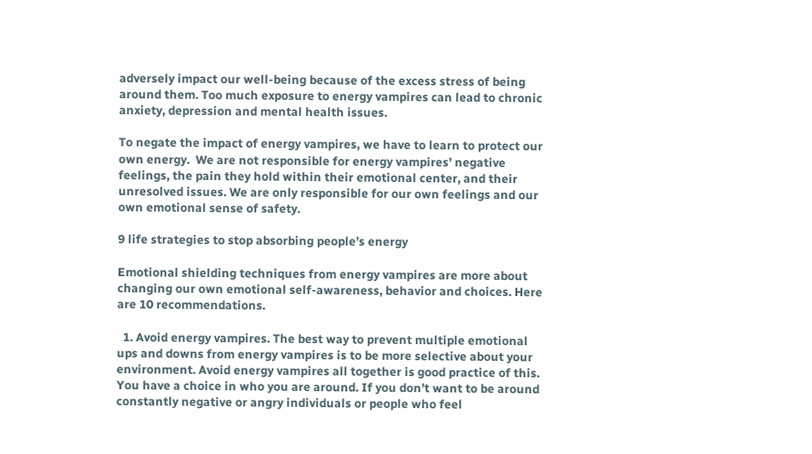adversely impact our well-being because of the excess stress of being around them. Too much exposure to energy vampires can lead to chronic anxiety, depression and mental health issues.

To negate the impact of energy vampires, we have to learn to protect our own energy.  We are not responsible for energy vampires’ negative feelings, the pain they hold within their emotional center, and their unresolved issues. We are only responsible for our own feelings and our own emotional sense of safety.

9 life strategies to stop absorbing people’s energy

Emotional shielding techniques from energy vampires are more about changing our own emotional self-awareness, behavior and choices. Here are 10 recommendations.

  1. Avoid energy vampires. The best way to prevent multiple emotional ups and downs from energy vampires is to be more selective about your environment. Avoid energy vampires all together is good practice of this.  You have a choice in who you are around. If you don’t want to be around constantly negative or angry individuals or people who feel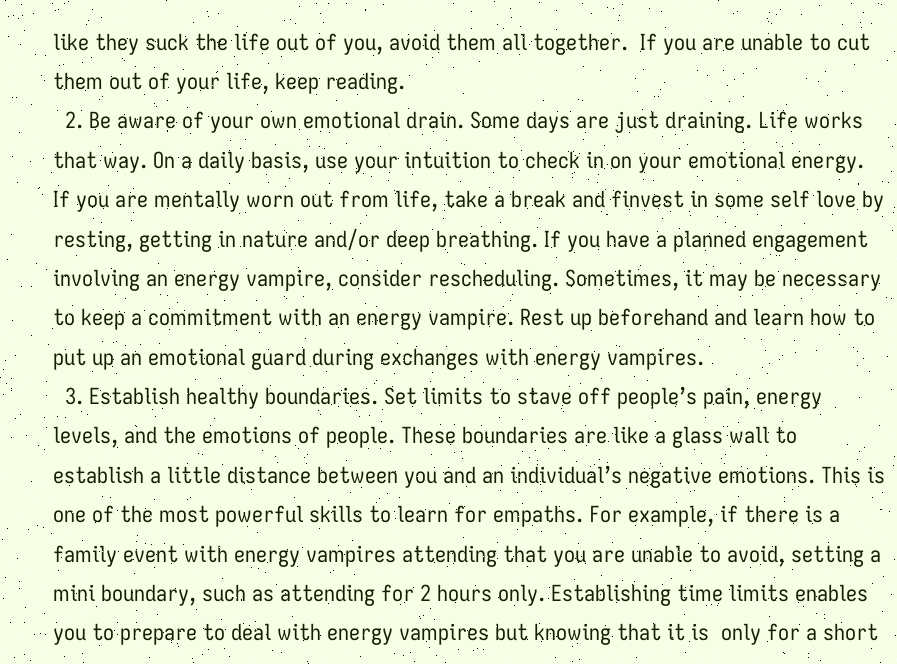like they suck the life out of you, avoid them all together.  If you are unable to cut them out of your life, keep reading.
  2. Be aware of your own emotional drain. Some days are just draining. Life works that way. On a daily basis, use your intuition to check in on your emotional energy. If you are mentally worn out from life, take a break and finvest in some self love by resting, getting in nature and/or deep breathing. If you have a planned engagement involving an energy vampire, consider rescheduling. Sometimes, it may be necessary to keep a commitment with an energy vampire. Rest up beforehand and learn how to put up an emotional guard during exchanges with energy vampires.
  3. Establish healthy boundaries. Set limits to stave off people’s pain, energy levels, and the emotions of people. These boundaries are like a glass wall to establish a little distance between you and an individual’s negative emotions. This is one of the most powerful skills to learn for empaths. For example, if there is a family event with energy vampires attending that you are unable to avoid, setting a mini boundary, such as attending for 2 hours only. Establishing time limits enables you to prepare to deal with energy vampires but knowing that it is  only for a short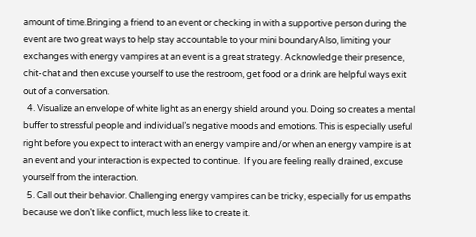amount of time.Bringing a friend to an event or checking in with a supportive person during the event are two great ways to help stay accountable to your mini boundaryAlso, limiting your exchanges with energy vampires at an event is a great strategy. Acknowledge their presence, chit-chat and then excuse yourself to use the restroom, get food or a drink are helpful ways exit out of a conversation.
  4. Visualize an envelope of white light as an energy shield around you. Doing so creates a mental buffer to stressful people and individual’s negative moods and emotions. This is especially useful right before you expect to interact with an energy vampire and/or when an energy vampire is at an event and your interaction is expected to continue.  If you are feeling really drained, excuse yourself from the interaction.
  5. Call out their behavior. Challenging energy vampires can be tricky, especially for us empaths because we don’t like conflict, much less like to create it.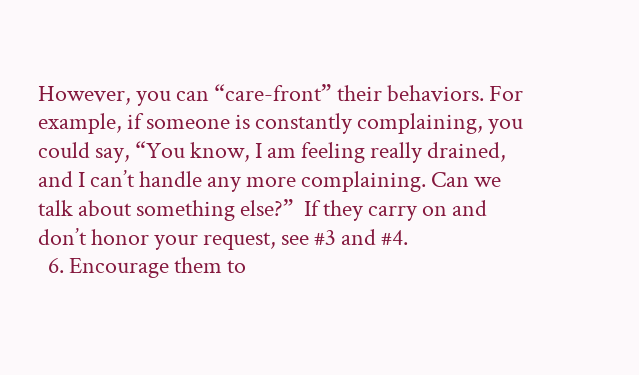However, you can “care-front” their behaviors. For example, if someone is constantly complaining, you could say, “You know, I am feeling really drained, and I can’t handle any more complaining. Can we talk about something else?”  If they carry on and don’t honor your request, see #3 and #4.
  6. Encourage them to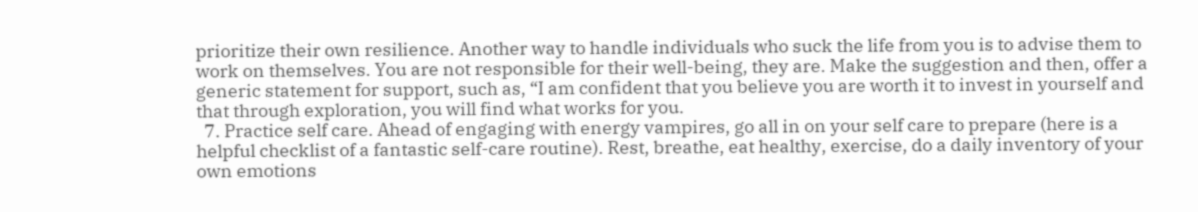prioritize their own resilience. Another way to handle individuals who suck the life from you is to advise them to work on themselves. You are not responsible for their well-being, they are. Make the suggestion and then, offer a generic statement for support, such as, “I am confident that you believe you are worth it to invest in yourself and that through exploration, you will find what works for you.
  7. Practice self care. Ahead of engaging with energy vampires, go all in on your self care to prepare (here is a helpful checklist of a fantastic self-care routine). Rest, breathe, eat healthy, exercise, do a daily inventory of your own emotions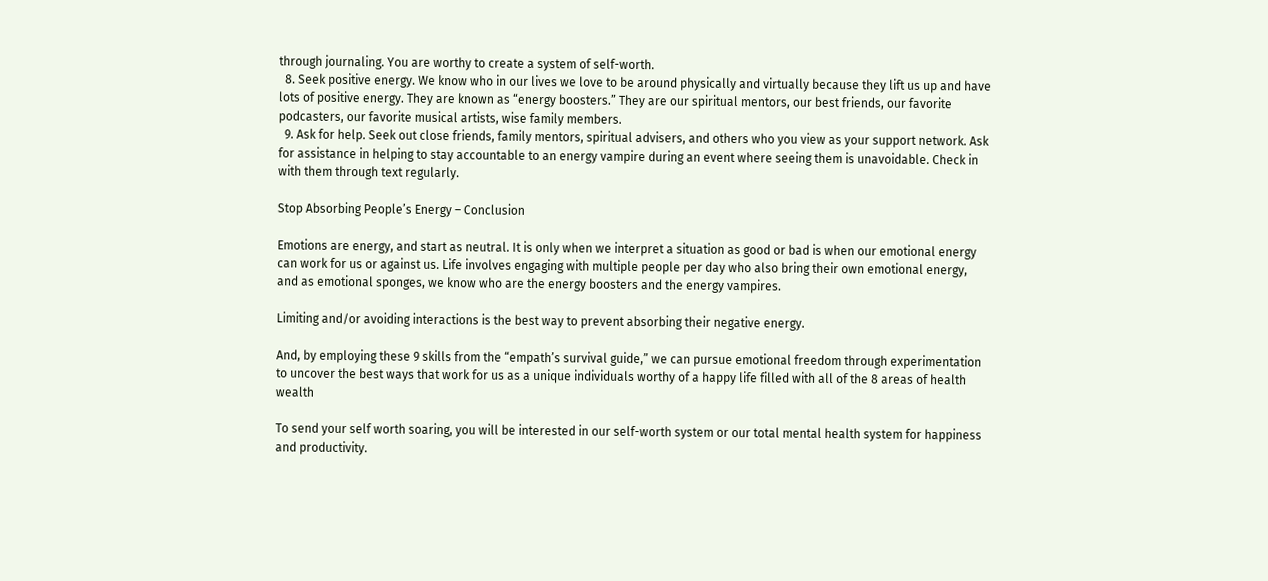through journaling. You are worthy to create a system of self-worth.
  8. Seek positive energy. We know who in our lives we love to be around physically and virtually because they lift us up and have lots of positive energy. They are known as “energy boosters.” They are our spiritual mentors, our best friends, our favorite podcasters, our favorite musical artists, wise family members.
  9. Ask for help. Seek out close friends, family mentors, spiritual advisers, and others who you view as your support network. Ask for assistance in helping to stay accountable to an energy vampire during an event where seeing them is unavoidable. Check in with them through text regularly.

Stop Absorbing People’s Energy – Conclusion

Emotions are energy, and start as neutral. It is only when we interpret a situation as good or bad is when our emotional energy can work for us or against us. Life involves engaging with multiple people per day who also bring their own emotional energy, and as emotional sponges, we know who are the energy boosters and the energy vampires.

Limiting and/or avoiding interactions is the best way to prevent absorbing their negative energy.

And, by employing these 9 skills from the “empath’s survival guide,” we can pursue emotional freedom through experimentation to uncover the best ways that work for us as a unique individuals worthy of a happy life filled with all of the 8 areas of health wealth

To send your self worth soaring, you will be interested in our self-worth system or our total mental health system for happiness and productivity.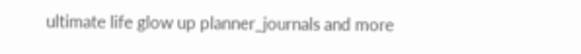ultimate life glow up planner_journals and more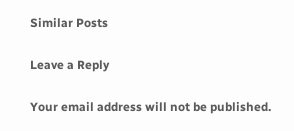Similar Posts

Leave a Reply

Your email address will not be published.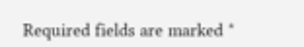Required fields are marked *